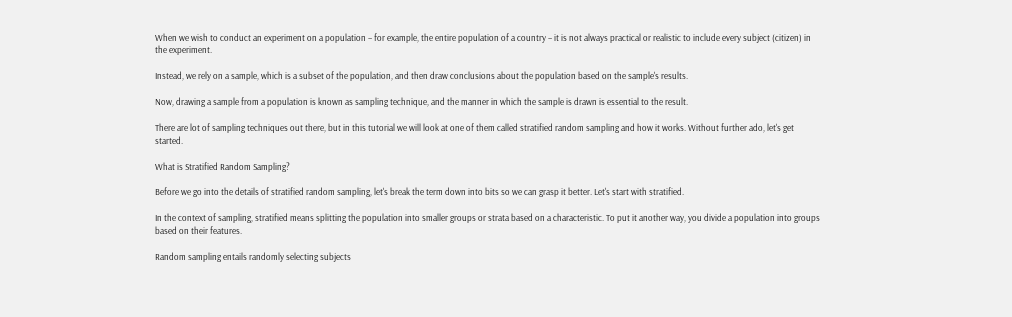When we wish to conduct an experiment on a population – for example, the entire population of a country – it is not always practical or realistic to include every subject (citizen) in the experiment.

Instead, we rely on a sample, which is a subset of the population, and then draw conclusions about the population based on the sample's results.

Now, drawing a sample from a population is known as sampling technique, and the manner in which the sample is drawn is essential to the result.

There are lot of sampling techniques out there, but in this tutorial we will look at one of them called stratified random sampling and how it works. Without further ado, let's get started.

What is Stratified Random Sampling?

Before we go into the details of stratified random sampling, let's break the term down into bits so we can grasp it better. Let's start with stratified.

In the context of sampling, stratified means splitting the population into smaller groups or strata based on a characteristic. To put it another way, you divide a population into groups based on their features.

Random sampling entails randomly selecting subjects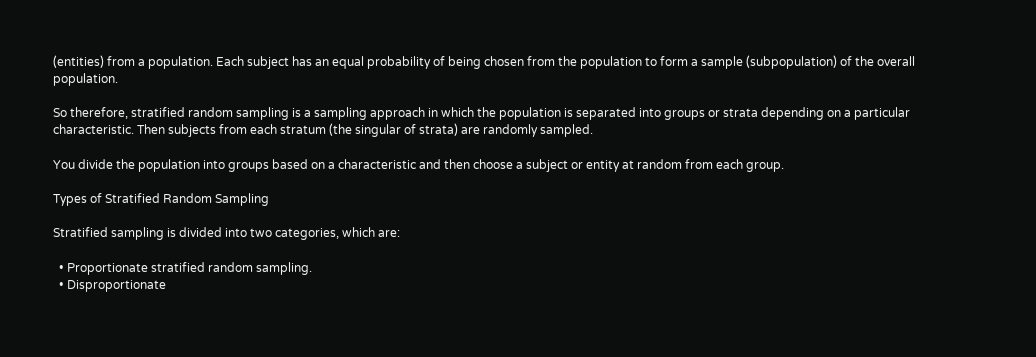(entities) from a population. Each subject has an equal probability of being chosen from the population to form a sample (subpopulation) of the overall population.

So therefore, stratified random sampling is a sampling approach in which the population is separated into groups or strata depending on a particular characteristic. Then subjects from each stratum (the singular of strata) are randomly sampled.

You divide the population into groups based on a characteristic and then choose a subject or entity at random from each group.

Types of Stratified Random Sampling

Stratified sampling is divided into two categories, which are:

  • Proportionate stratified random sampling.
  • Disproportionate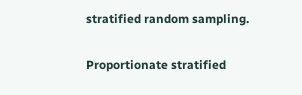stratified random sampling.

Proportionate stratified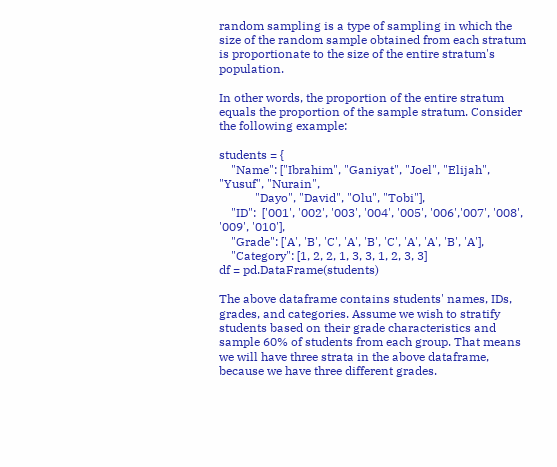random sampling is a type of sampling in which the size of the random sample obtained from each stratum is proportionate to the size of the entire stratum's population.

In other words, the proportion of the entire stratum equals the proportion of the sample stratum. Consider the following example:

students = {
    "Name": ["Ibrahim", "Ganiyat", "Joel", "Elijah", "Yusuf", "Nurain",
            "Dayo", "David", "Olu", "Tobi"],
    "ID":  ['001', '002', '003', '004', '005', '006','007', '008', '009', '010'],
    "Grade": ['A', 'B', 'C', 'A', 'B', 'C', 'A', 'A', 'B', 'A'],
    "Category": [1, 2, 2, 1, 3, 3, 1, 2, 3, 3]
df = pd.DataFrame(students)

The above dataframe contains students' names, IDs, grades, and categories. Assume we wish to stratify students based on their grade characteristics and sample 60% of students from each group. That means we will have three strata in the above dataframe, because we have three different grades.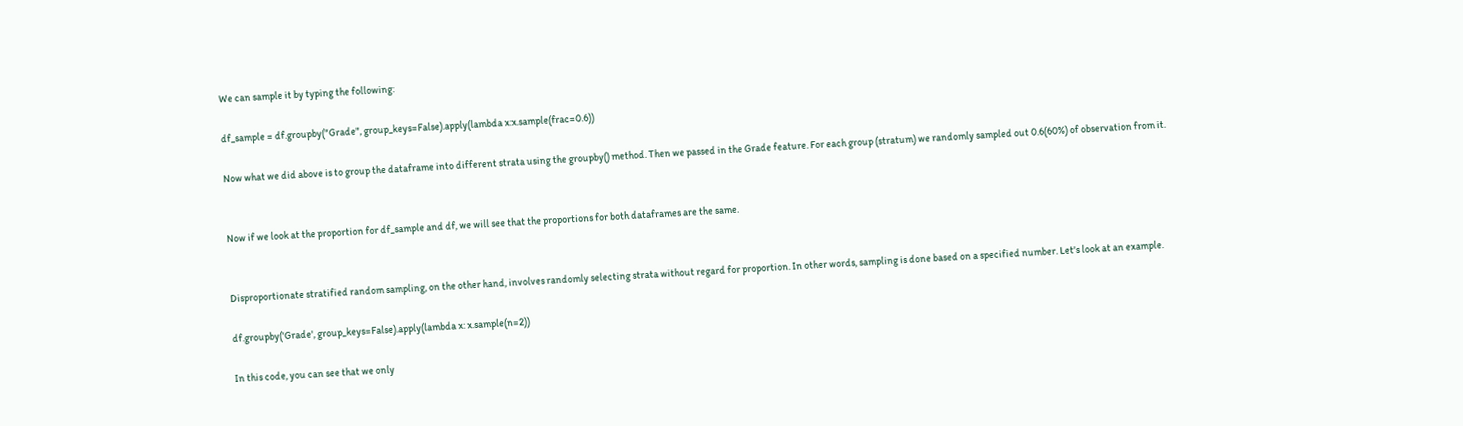We can sample it by typing the following:

df_sample = df.groupby("Grade", group_keys=False).apply(lambda x:x.sample(frac=0.6))

Now what we did above is to group the dataframe into different strata using the groupby() method. Then we passed in the Grade feature. For each group (stratum) we randomly sampled out 0.6(60%) of observation from it.


Now if we look at the proportion for df_sample and df, we will see that the proportions for both dataframes are the same.


Disproportionate stratified random sampling, on the other hand, involves randomly selecting strata without regard for proportion. In other words, sampling is done based on a specified number. Let's look at an example.

df.groupby('Grade', group_keys=False).apply(lambda x: x.sample(n=2))

In this code, you can see that we only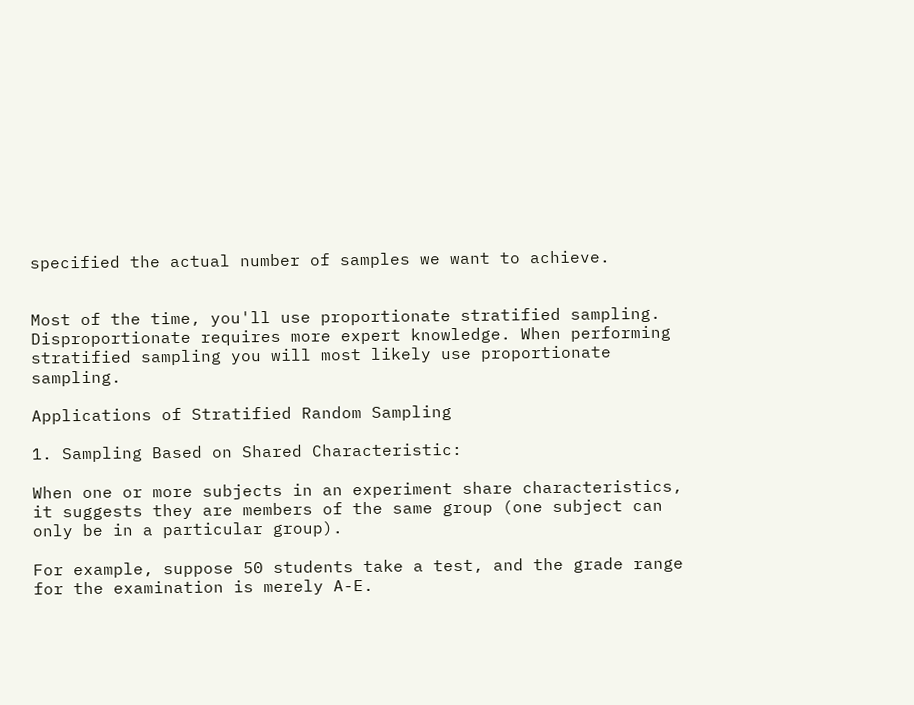specified the actual number of samples we want to achieve.


Most of the time, you'll use proportionate stratified sampling. Disproportionate requires more expert knowledge. When performing stratified sampling you will most likely use proportionate sampling.

Applications of Stratified Random Sampling

1. Sampling Based on Shared Characteristic:

When one or more subjects in an experiment share characteristics, it suggests they are members of the same group (one subject can only be in a particular group).

For example, suppose 50 students take a test, and the grade range for the examination is merely A-E.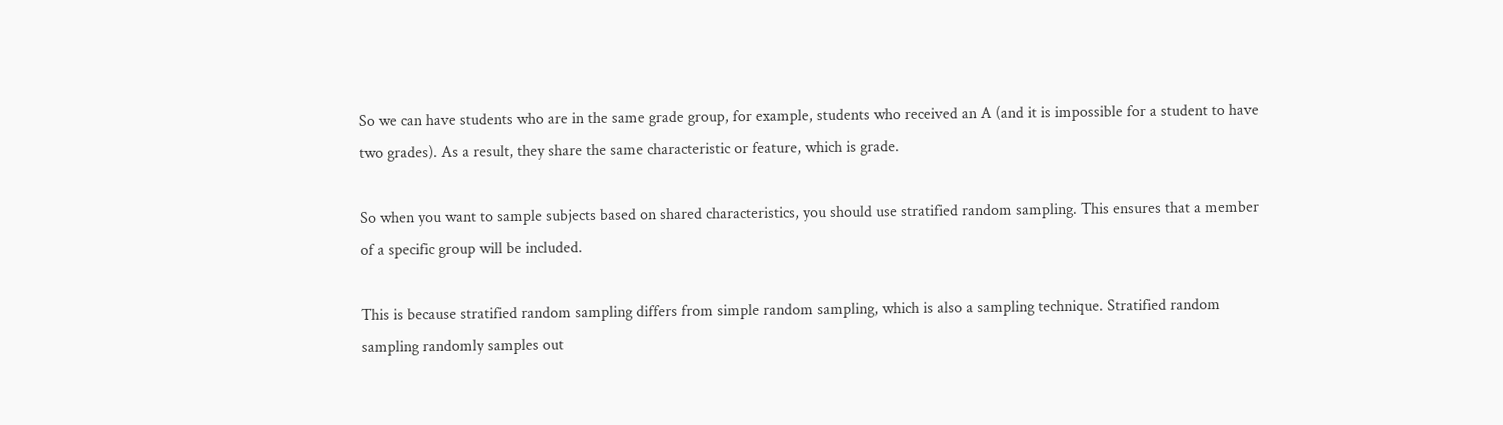So we can have students who are in the same grade group, for example, students who received an A (and it is impossible for a student to have two grades). As a result, they share the same characteristic or feature, which is grade.

So when you want to sample subjects based on shared characteristics, you should use stratified random sampling. This ensures that a member of a specific group will be included.

This is because stratified random sampling differs from simple random sampling, which is also a sampling technique. Stratified random sampling randomly samples out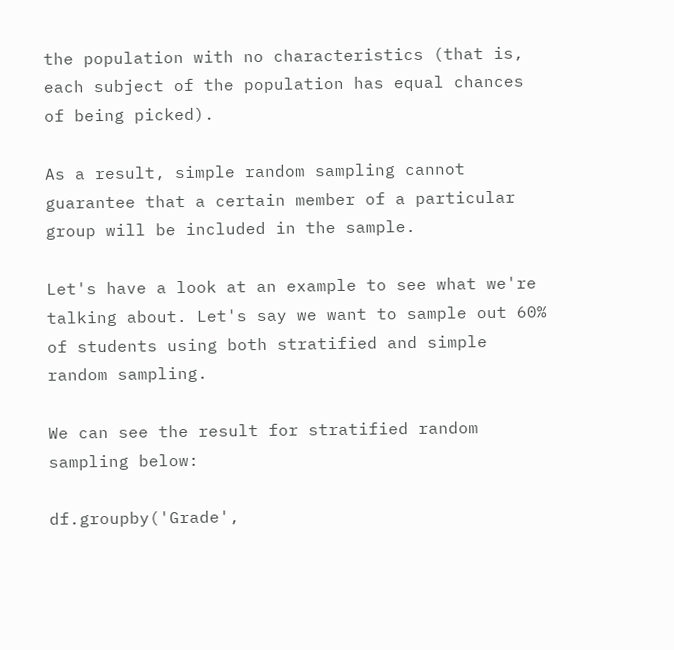the population with no characteristics (that is, each subject of the population has equal chances of being picked).

As a result, simple random sampling cannot guarantee that a certain member of a particular group will be included in the sample.

Let's have a look at an example to see what we're talking about. Let's say we want to sample out 60% of students using both stratified and simple random sampling.

We can see the result for stratified random sampling below:

df.groupby('Grade',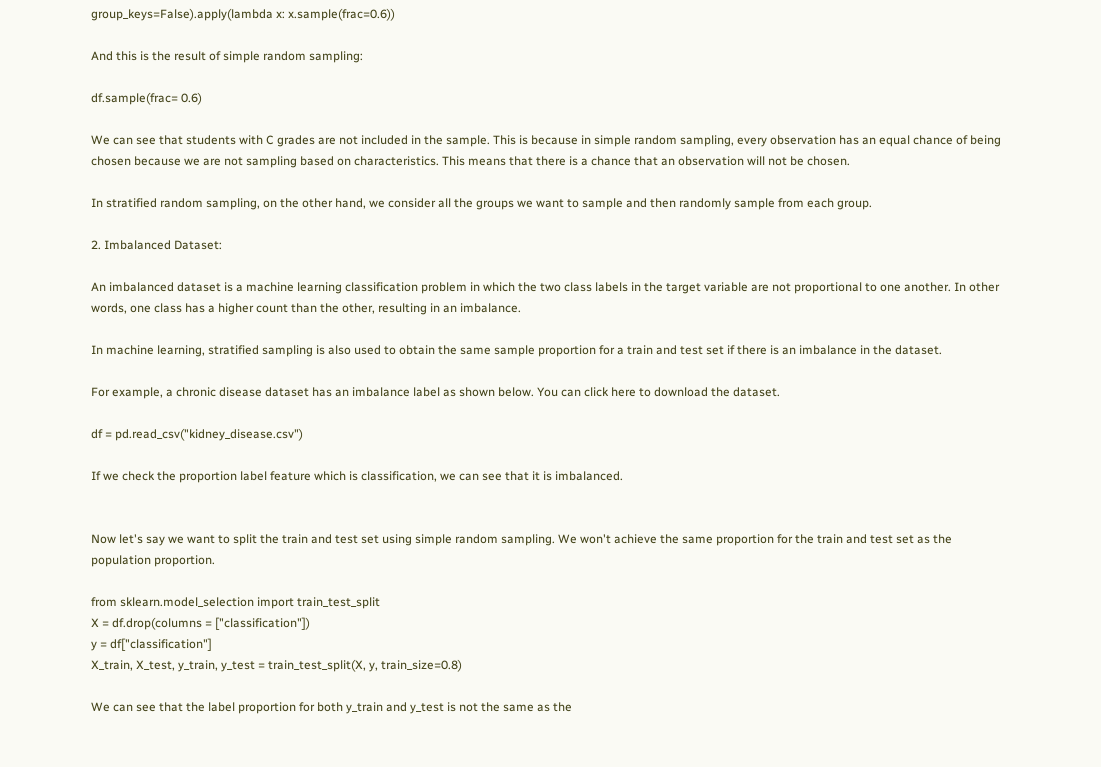group_keys=False).apply(lambda x: x.sample(frac=0.6))

And this is the result of simple random sampling:

df.sample(frac= 0.6)

We can see that students with C grades are not included in the sample. This is because in simple random sampling, every observation has an equal chance of being chosen because we are not sampling based on characteristics. This means that there is a chance that an observation will not be chosen.

In stratified random sampling, on the other hand, we consider all the groups we want to sample and then randomly sample from each group.

2. Imbalanced Dataset:

An imbalanced dataset is a machine learning classification problem in which the two class labels in the target variable are not proportional to one another. In other words, one class has a higher count than the other, resulting in an imbalance.

In machine learning, stratified sampling is also used to obtain the same sample proportion for a train and test set if there is an imbalance in the dataset.

For example, a chronic disease dataset has an imbalance label as shown below. You can click here to download the dataset.

df = pd.read_csv("kidney_disease.csv")

If we check the proportion label feature which is classification, we can see that it is imbalanced.


Now let's say we want to split the train and test set using simple random sampling. We won't achieve the same proportion for the train and test set as the population proportion.

from sklearn.model_selection import train_test_split
X = df.drop(columns = ["classification"])
y = df["classification"]
X_train, X_test, y_train, y_test = train_test_split(X, y, train_size=0.8)

We can see that the label proportion for both y_train and y_test is not the same as the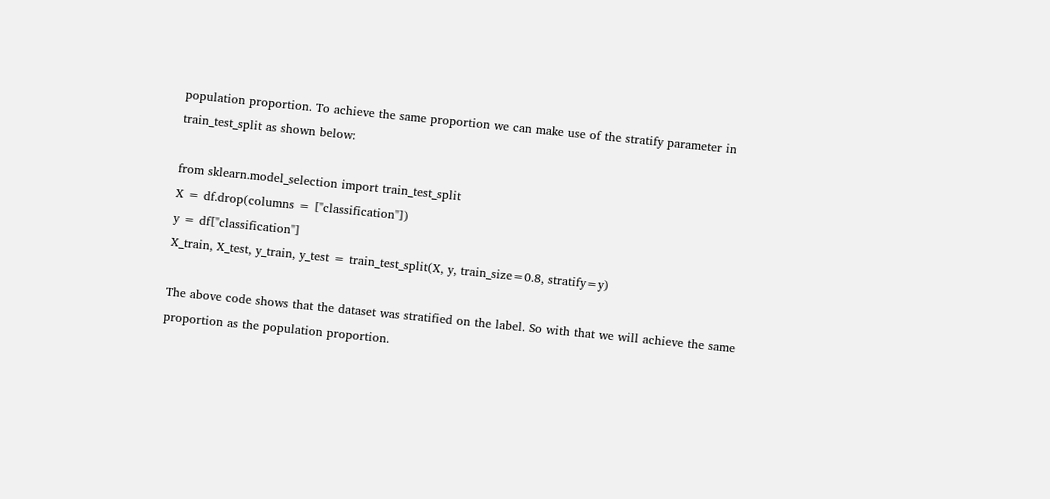population proportion. To achieve the same proportion we can make use of the stratify parameter in train_test_split as shown below:

from sklearn.model_selection import train_test_split
X = df.drop(columns = ["classification"])
y = df["classification"]
X_train, X_test, y_train, y_test = train_test_split(X, y, train_size=0.8, stratify=y)

The above code shows that the dataset was stratified on the label. So with that we will achieve the same proportion as the population proportion.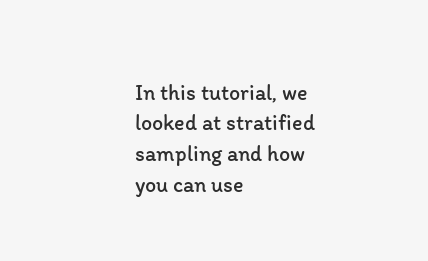In this tutorial, we looked at stratified sampling and how you can use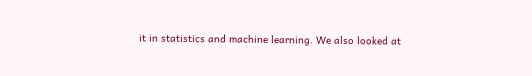it in statistics and machine learning. We also looked at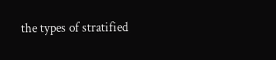the types of stratified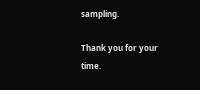sampling.

Thank you for your time.